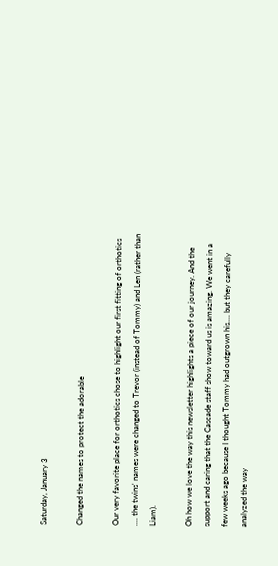Saturday, January 3

Changed the names to protect the adorable

Our very favorite place for orthotics chose to highlight our first fitting of orthotics .... the twins' names were changed to Trevor (instead of Tommy) and Len (rather than Liam).

Oh how we love the way this newsletter highlights a piece of our journey. And the support and caring that the Cascade staff show toward us is amazing. We went in a few weeks ago because I thought Tommy had outgrown his.... but they carefully analyzed the way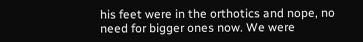his feet were in the orthotics and nope, no need for bigger ones now. We were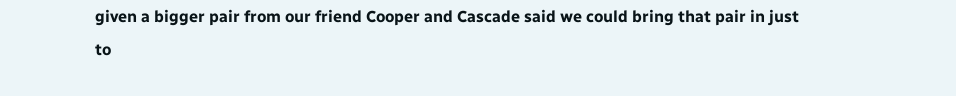given a bigger pair from our friend Cooper and Cascade said we could bring that pair in just to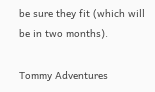be sure they fit (which will be in two months).

Tommy Adventures